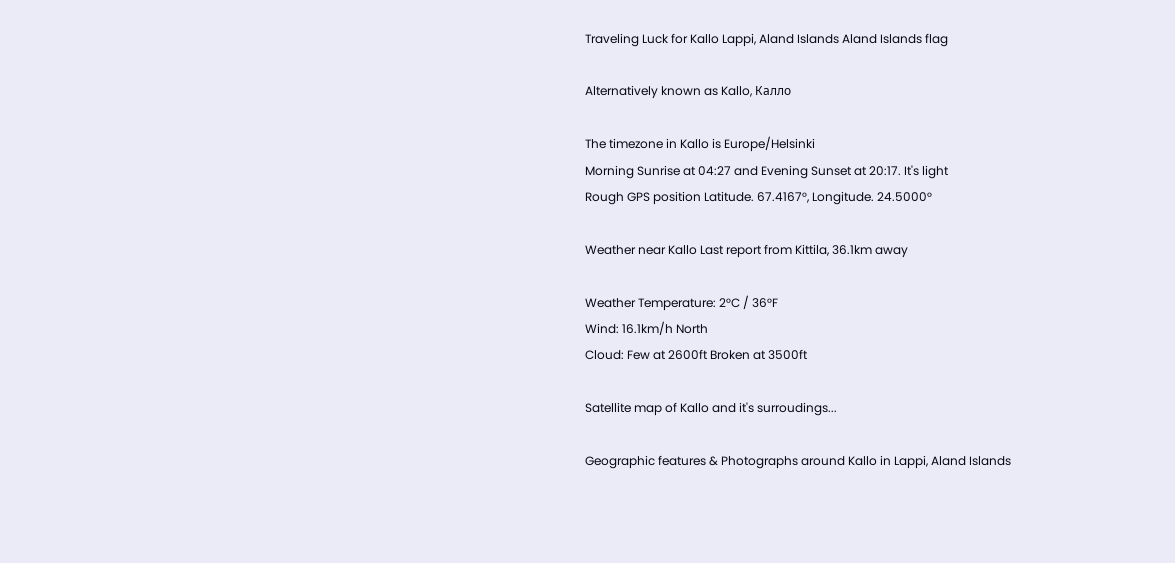Traveling Luck for Kallo Lappi, Aland Islands Aland Islands flag

Alternatively known as Kallo, Калло

The timezone in Kallo is Europe/Helsinki
Morning Sunrise at 04:27 and Evening Sunset at 20:17. It's light
Rough GPS position Latitude. 67.4167°, Longitude. 24.5000°

Weather near Kallo Last report from Kittila, 36.1km away

Weather Temperature: 2°C / 36°F
Wind: 16.1km/h North
Cloud: Few at 2600ft Broken at 3500ft

Satellite map of Kallo and it's surroudings...

Geographic features & Photographs around Kallo in Lappi, Aland Islands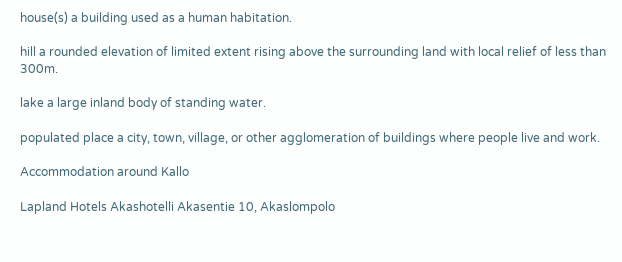house(s) a building used as a human habitation.

hill a rounded elevation of limited extent rising above the surrounding land with local relief of less than 300m.

lake a large inland body of standing water.

populated place a city, town, village, or other agglomeration of buildings where people live and work.

Accommodation around Kallo

Lapland Hotels Akashotelli Akasentie 10, Akaslompolo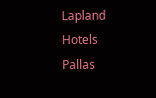Lapland Hotels Pallas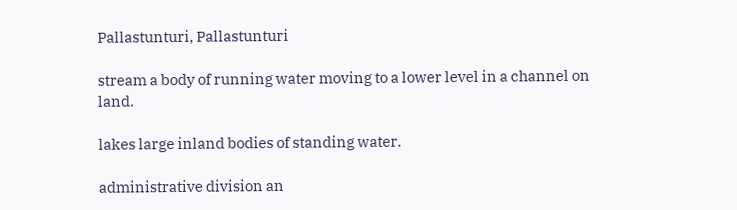Pallastunturi, Pallastunturi

stream a body of running water moving to a lower level in a channel on land.

lakes large inland bodies of standing water.

administrative division an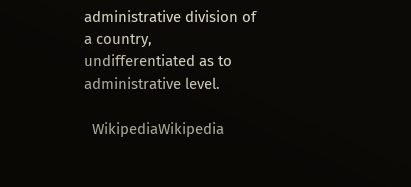administrative division of a country, undifferentiated as to administrative level.

  WikipediaWikipedia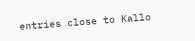entries close to Kallo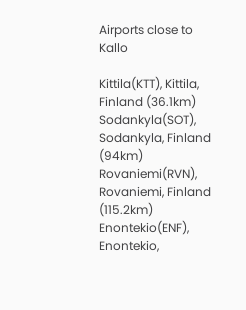Airports close to Kallo

Kittila(KTT), Kittila, Finland (36.1km)
Sodankyla(SOT), Sodankyla, Finland (94km)
Rovaniemi(RVN), Rovaniemi, Finland (115.2km)
Enontekio(ENF), Enontekio,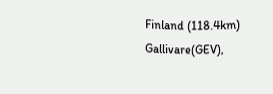Finland (118.4km)
Gallivare(GEV),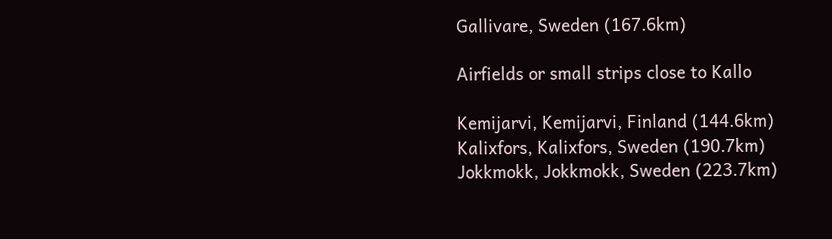Gallivare, Sweden (167.6km)

Airfields or small strips close to Kallo

Kemijarvi, Kemijarvi, Finland (144.6km)
Kalixfors, Kalixfors, Sweden (190.7km)
Jokkmokk, Jokkmokk, Sweden (223.7km)